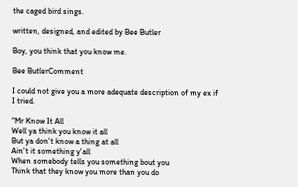the caged bird sings.

written, designed, and edited by Bee Butler

Boy, you think that you know me.

Bee ButlerComment

I could not give you a more adequate description of my ex if I tried.

“Mr Know It All
Well ya think you know it all
But ya don't know a thing at all
Ain't it something y'all
When somebody tells you something bout you
Think that they know you more than you do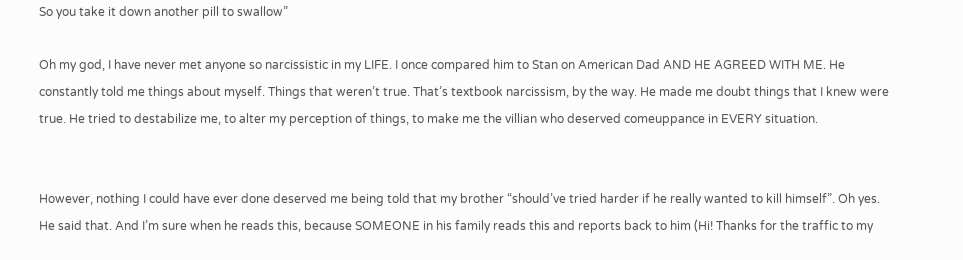So you take it down another pill to swallow”

Oh my god, I have never met anyone so narcissistic in my LIFE. I once compared him to Stan on American Dad AND HE AGREED WITH ME. He constantly told me things about myself. Things that weren’t true. That’s textbook narcissism, by the way. He made me doubt things that I knew were true. He tried to destabilize me, to alter my perception of things, to make me the villian who deserved comeuppance in EVERY situation.


However, nothing I could have ever done deserved me being told that my brother “should’ve tried harder if he really wanted to kill himself”. Oh yes. He said that. And I’m sure when he reads this, because SOMEONE in his family reads this and reports back to him (Hi! Thanks for the traffic to my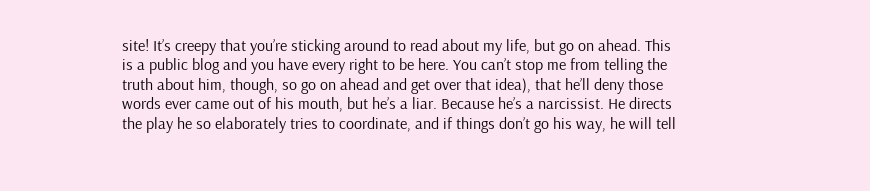site! It’s creepy that you’re sticking around to read about my life, but go on ahead. This is a public blog and you have every right to be here. You can’t stop me from telling the truth about him, though, so go on ahead and get over that idea), that he’ll deny those words ever came out of his mouth, but he’s a liar. Because he’s a narcissist. He directs the play he so elaborately tries to coordinate, and if things don’t go his way, he will tell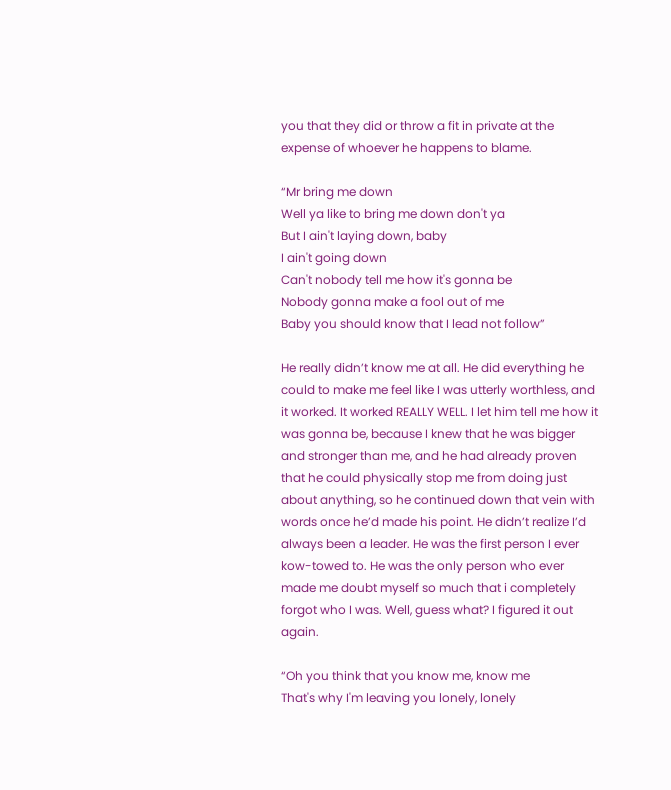you that they did or throw a fit in private at the expense of whoever he happens to blame.

“Mr bring me down
Well ya like to bring me down don't ya
But I ain't laying down, baby
I ain't going down
Can't nobody tell me how it's gonna be
Nobody gonna make a fool out of me
Baby you should know that I lead not follow”

He really didn’t know me at all. He did everything he could to make me feel like I was utterly worthless, and it worked. It worked REALLY WELL. I let him tell me how it was gonna be, because I knew that he was bigger and stronger than me, and he had already proven that he could physically stop me from doing just about anything, so he continued down that vein with words once he’d made his point. He didn’t realize I’d always been a leader. He was the first person I ever kow-towed to. He was the only person who ever made me doubt myself so much that i completely forgot who I was. Well, guess what? I figured it out again.

“Oh you think that you know me, know me
That's why I'm leaving you lonely, lonely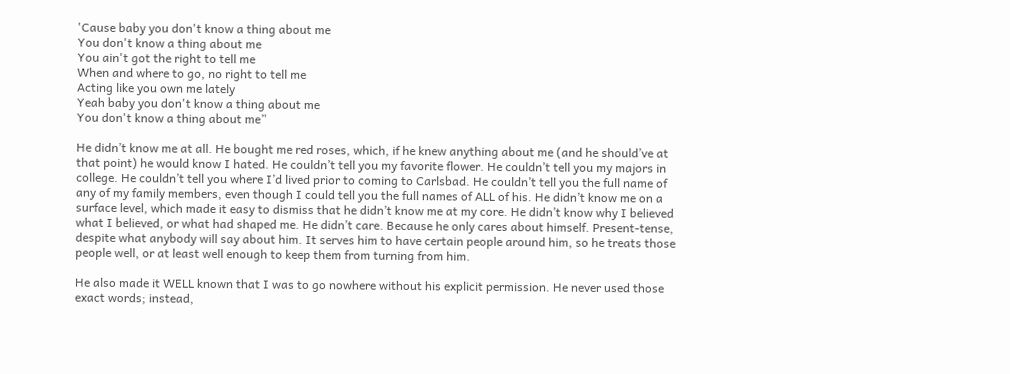'Cause baby you don't know a thing about me
You don't know a thing about me
You ain't got the right to tell me
When and where to go, no right to tell me
Acting like you own me lately
Yeah baby you don't know a thing about me
You don't know a thing about me”

He didn’t know me at all. He bought me red roses, which, if he knew anything about me (and he should’ve at that point) he would know I hated. He couldn’t tell you my favorite flower. He couldn’t tell you my majors in college. He couldn’t tell you where I’d lived prior to coming to Carlsbad. He couldn’t tell you the full name of any of my family members, even though I could tell you the full names of ALL of his. He didn’t know me on a surface level, which made it easy to dismiss that he didn’t know me at my core. He didn’t know why I believed what I believed, or what had shaped me. He didn’t care. Because he only cares about himself. Present-tense, despite what anybody will say about him. It serves him to have certain people around him, so he treats those people well, or at least well enough to keep them from turning from him.

He also made it WELL known that I was to go nowhere without his explicit permission. He never used those exact words; instead,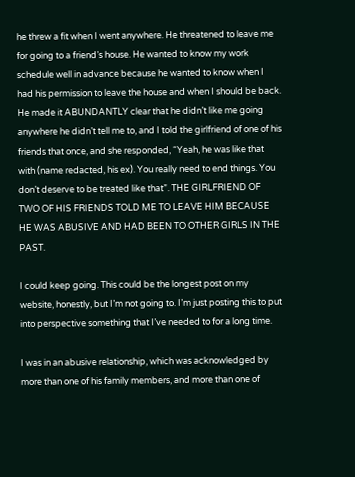he threw a fit when I went anywhere. He threatened to leave me for going to a friend’s house. He wanted to know my work schedule well in advance because he wanted to know when I had his permission to leave the house and when I should be back. He made it ABUNDANTLY clear that he didn’t like me going anywhere he didn’t tell me to, and I told the girlfriend of one of his friends that once, and she responded, “Yeah, he was like that with (name redacted, his ex). You really need to end things. You don’t deserve to be treated like that”. THE GIRLFRIEND OF TWO OF HIS FRIENDS TOLD ME TO LEAVE HIM BECAUSE HE WAS ABUSIVE AND HAD BEEN TO OTHER GIRLS IN THE PAST.

I could keep going. This could be the longest post on my website, honestly, but I’m not going to. I’m just posting this to put into perspective something that I’ve needed to for a long time.

I was in an abusive relationship, which was acknowledged by more than one of his family members, and more than one of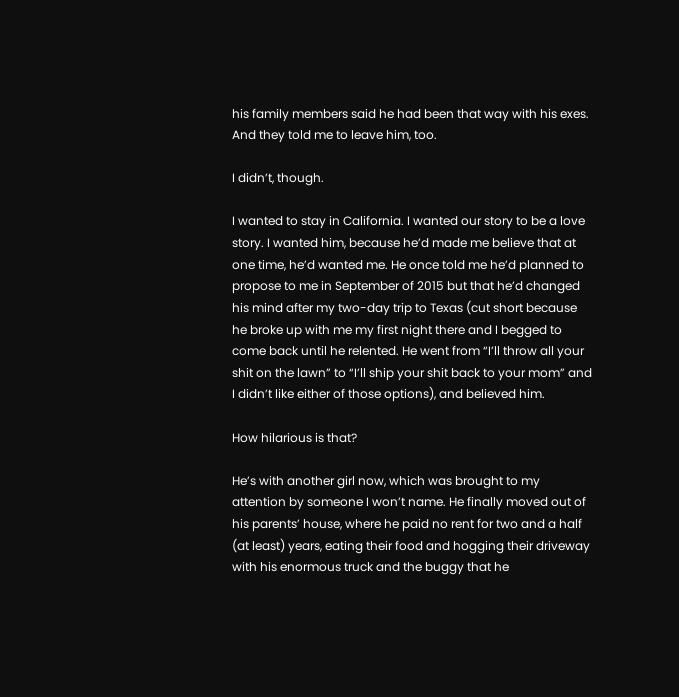his family members said he had been that way with his exes. And they told me to leave him, too.

I didn’t, though.

I wanted to stay in California. I wanted our story to be a love story. I wanted him, because he’d made me believe that at one time, he’d wanted me. He once told me he’d planned to propose to me in September of 2015 but that he’d changed his mind after my two-day trip to Texas (cut short because he broke up with me my first night there and I begged to come back until he relented. He went from “I’ll throw all your shit on the lawn” to “I’ll ship your shit back to your mom” and I didn’t like either of those options), and believed him.

How hilarious is that?

He’s with another girl now, which was brought to my attention by someone I won’t name. He finally moved out of his parents’ house, where he paid no rent for two and a half (at least) years, eating their food and hogging their driveway with his enormous truck and the buggy that he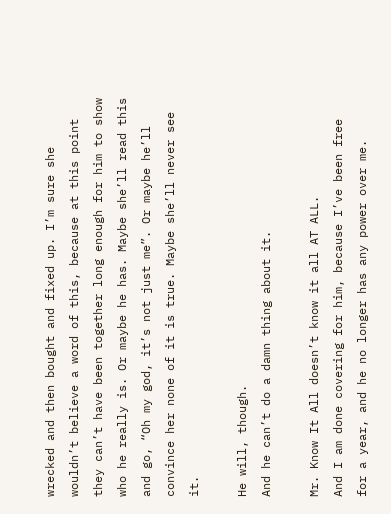wrecked and then bought and fixed up. I’m sure she wouldn’t believe a word of this, because at this point they can’t have been together long enough for him to show who he really is. Or maybe he has. Maybe she’ll read this and go, “Oh my god, it’s not just me”. Or maybe he’ll convince her none of it is true. Maybe she’ll never see it.

He will, though.
And he can’t do a damn thing about it.

Mr. Know It All doesn’t know it all AT ALL.
And I am done covering for him, because I’ve been free for a year, and he no longer has any power over me.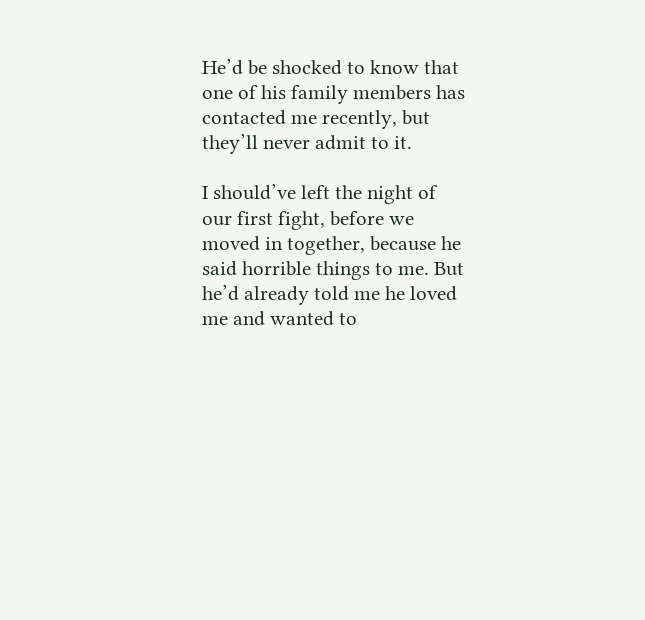He’d be shocked to know that one of his family members has contacted me recently, but they’ll never admit to it.

I should’ve left the night of our first fight, before we moved in together, because he said horrible things to me. But he’d already told me he loved me and wanted to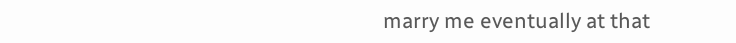marry me eventually at that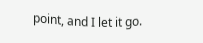point, and I let it go.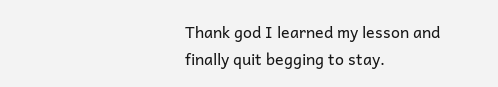Thank god I learned my lesson and finally quit begging to stay.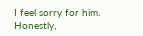I feel sorry for him.
Honestly,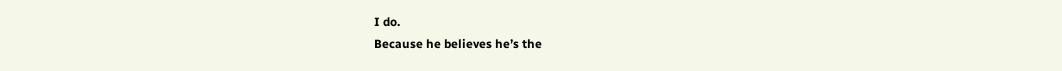I do.
Because he believes he’s the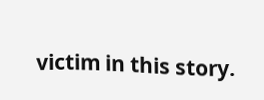victim in this story.